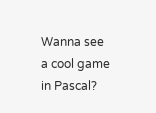Wanna see a cool game in Pascal?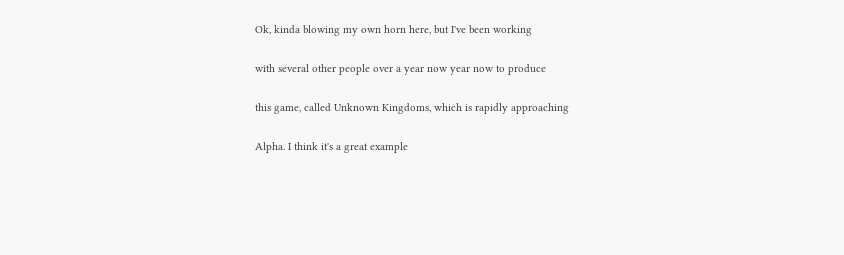Ok, kinda blowing my own horn here, but I've been working

with several other people over a year now year now to produce

this game, called Unknown Kingdoms, which is rapidly approaching

Alpha. I think it's a great example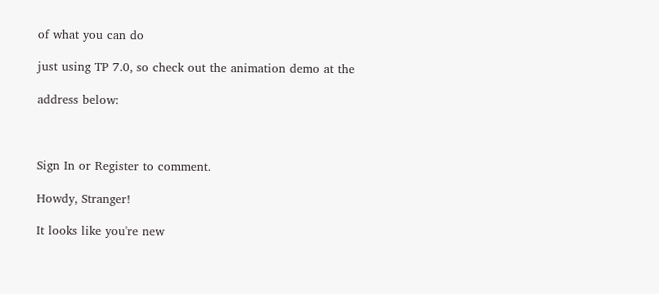of what you can do

just using TP 7.0, so check out the animation demo at the

address below:



Sign In or Register to comment.

Howdy, Stranger!

It looks like you're new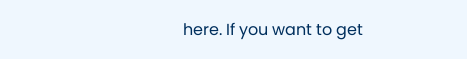here. If you want to get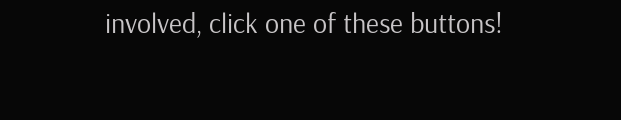involved, click one of these buttons!